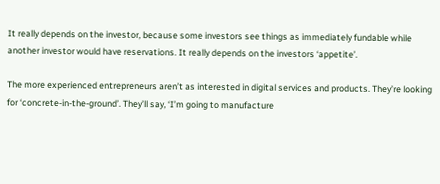It really depends on the investor, because some investors see things as immediately fundable while another investor would have reservations. It really depends on the investors ‘appetite’.

The more experienced entrepreneurs aren’t as interested in digital services and products. They’re looking for ‘concrete-in-the-ground’. They’ll say, ‘I’m going to manufacture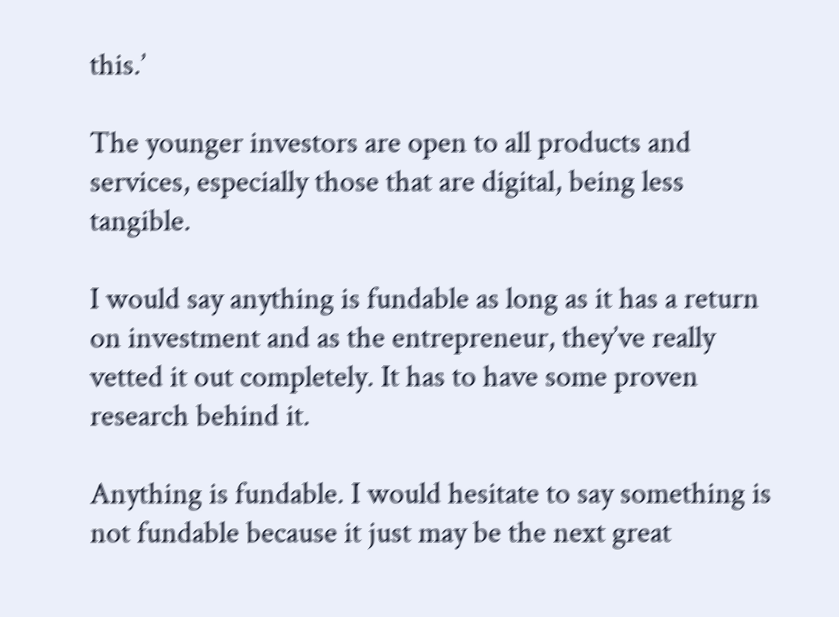this.’

The younger investors are open to all products and services, especially those that are digital, being less tangible.

I would say anything is fundable as long as it has a return on investment and as the entrepreneur, they’ve really vetted it out completely. It has to have some proven research behind it.

Anything is fundable. I would hesitate to say something is not fundable because it just may be the next great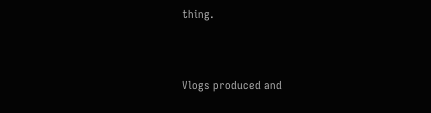thing.


Vlogs produced and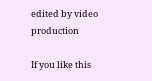edited by video production

If you like this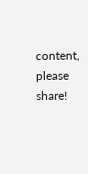content, please share!